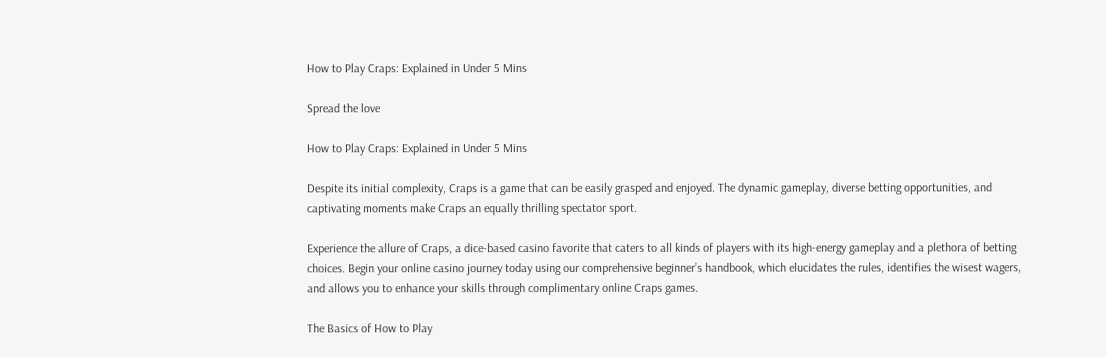How to Play Craps: Explained in Under 5 Mins

Spread the love

How to Play Craps: Explained in Under 5 Mins

Despite its initial complexity, Craps is a game that can be easily grasped and enjoyed. The dynamic gameplay, diverse betting opportunities, and captivating moments make Craps an equally thrilling spectator sport.

Experience the allure of Craps, a dice-based casino favorite that caters to all kinds of players with its high-energy gameplay and a plethora of betting choices. Begin your online casino journey today using our comprehensive beginner’s handbook, which elucidates the rules, identifies the wisest wagers, and allows you to enhance your skills through complimentary online Craps games.

The Basics of How to Play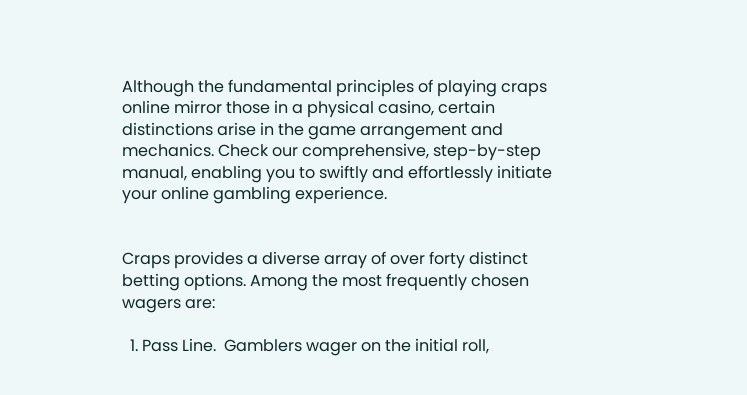Although the fundamental principles of playing craps online mirror those in a physical casino, certain distinctions arise in the game arrangement and mechanics. Check our comprehensive, step-by-step manual, enabling you to swiftly and effortlessly initiate your online gambling experience.


Craps provides a diverse array of over forty distinct betting options. Among the most frequently chosen wagers are:

  1. Pass Line.  Gamblers wager on the initial roll,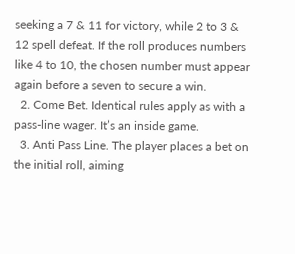seeking a 7 & 11 for victory, while 2 to 3 & 12 spell defeat. If the roll produces numbers like 4 to 10, the chosen number must appear again before a seven to secure a win.
  2. Come Bet. Identical rules apply as with a pass-line wager. It’s an inside game.
  3. Anti Pass Line. The player places a bet on the initial roll, aiming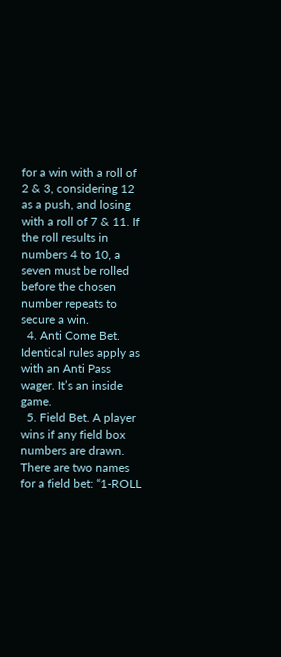for a win with a roll of 2 & 3, considering 12 as a push, and losing with a roll of 7 & 11. If the roll results in numbers 4 to 10, a seven must be rolled before the chosen number repeats to secure a win.
  4. Anti Come Bet. Identical rules apply as with an Anti Pass wager. It’s an inside game.
  5. Field Bet. A player wins if any field box numbers are drawn. There are two names for a field bet: “1-ROLL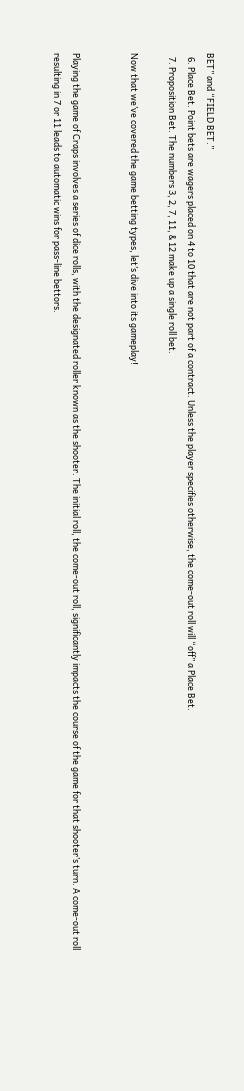BET” and “FIELD BET.”
  6. Place Bet. Point bets are wagers placed on 4 to 10 that are not part of a contract. Unless the player specifies otherwise, the come-out roll will “off” a Place Bet.
  7. Proposition Bet. The numbers 3, 2, 7, 11, & 12 make up a single roll bet.

Now that we’ve covered the game betting types, let’s dive into its gameplay!


Playing the game of Craps involves a series of dice rolls, with the designated roller known as the shooter. The initial roll, the come-out roll, significantly impacts the course of the game for that shooter’s turn. A come-out roll resulting in 7 or 11 leads to automatic wins for pass-line bettors.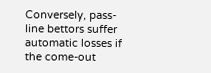Conversely, pass-line bettors suffer automatic losses if the come-out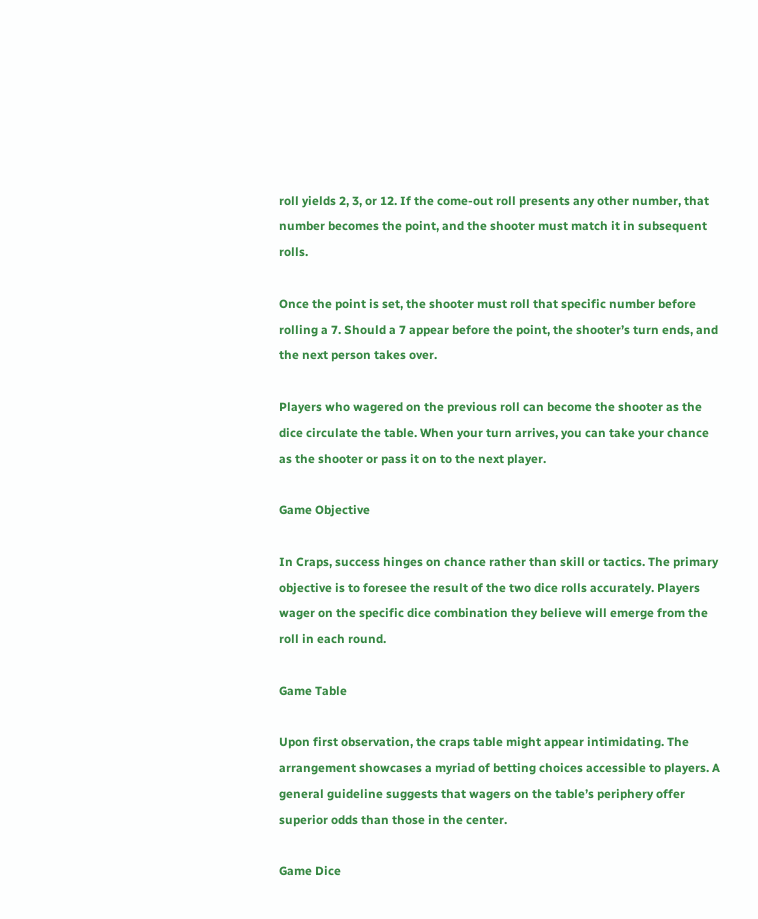roll yields 2, 3, or 12. If the come-out roll presents any other number, that number becomes the point, and the shooter must match it in subsequent rolls.

Once the point is set, the shooter must roll that specific number before rolling a 7. Should a 7 appear before the point, the shooter’s turn ends, and the next person takes over.

Players who wagered on the previous roll can become the shooter as the dice circulate the table. When your turn arrives, you can take your chance as the shooter or pass it on to the next player.

Game Objective

In Craps, success hinges on chance rather than skill or tactics. The primary objective is to foresee the result of the two dice rolls accurately. Players wager on the specific dice combination they believe will emerge from the roll in each round.

Game Table

Upon first observation, the craps table might appear intimidating. The arrangement showcases a myriad of betting choices accessible to players. A general guideline suggests that wagers on the table’s periphery offer superior odds than those in the center.

Game Dice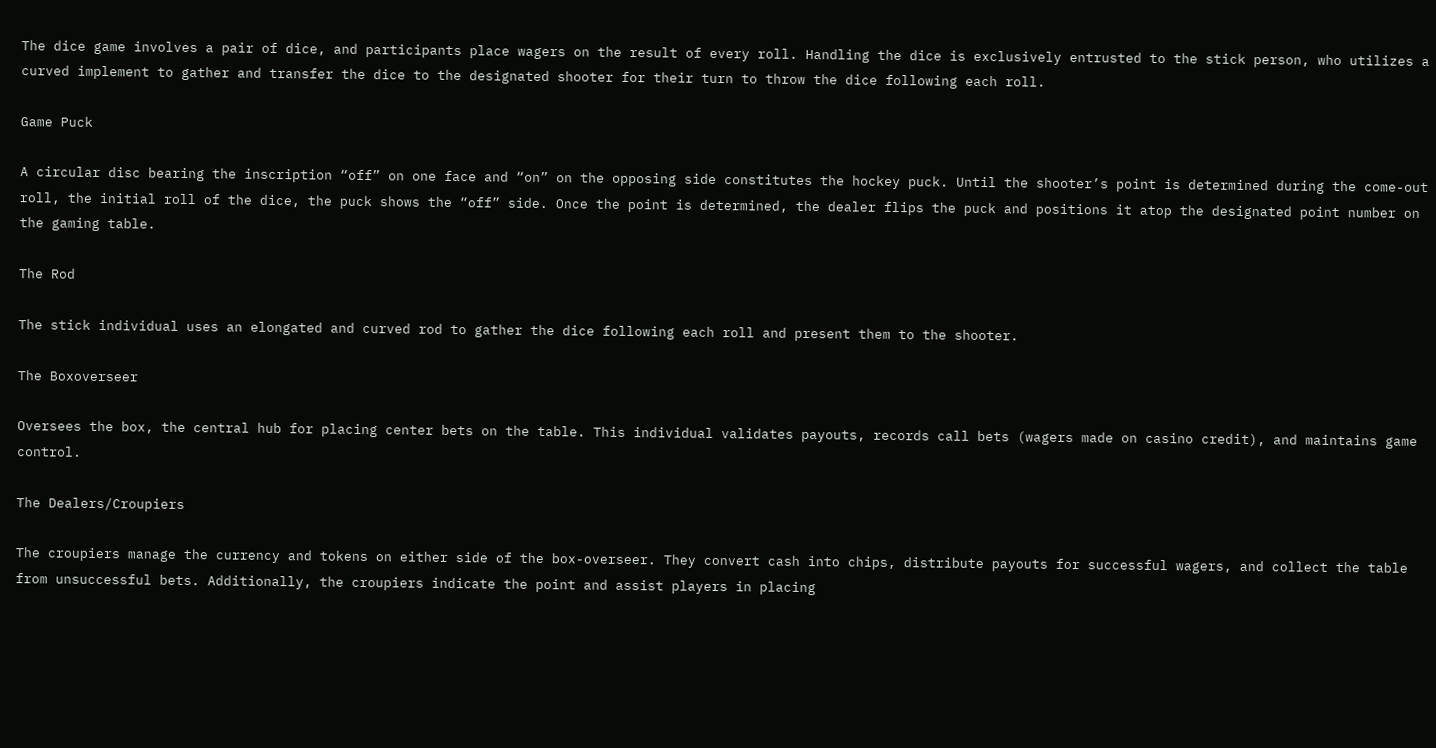The dice game involves a pair of dice, and participants place wagers on the result of every roll. Handling the dice is exclusively entrusted to the stick person, who utilizes a curved implement to gather and transfer the dice to the designated shooter for their turn to throw the dice following each roll.

Game Puck

A circular disc bearing the inscription “off” on one face and “on” on the opposing side constitutes the hockey puck. Until the shooter’s point is determined during the come-out roll, the initial roll of the dice, the puck shows the “off” side. Once the point is determined, the dealer flips the puck and positions it atop the designated point number on the gaming table.

The Rod

The stick individual uses an elongated and curved rod to gather the dice following each roll and present them to the shooter.

The Boxoverseer

Oversees the box, the central hub for placing center bets on the table. This individual validates payouts, records call bets (wagers made on casino credit), and maintains game control.

The Dealers/Croupiers

The croupiers manage the currency and tokens on either side of the box-overseer. They convert cash into chips, distribute payouts for successful wagers, and collect the table from unsuccessful bets. Additionally, the croupiers indicate the point and assist players in placing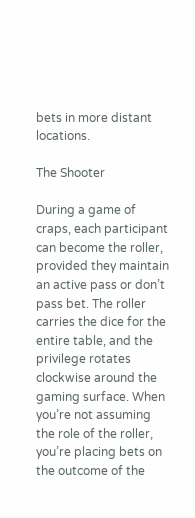bets in more distant locations.

The Shooter

During a game of craps, each participant can become the roller, provided they maintain an active pass or don’t pass bet. The roller carries the dice for the entire table, and the privilege rotates clockwise around the gaming surface. When you’re not assuming the role of the roller, you’re placing bets on the outcome of the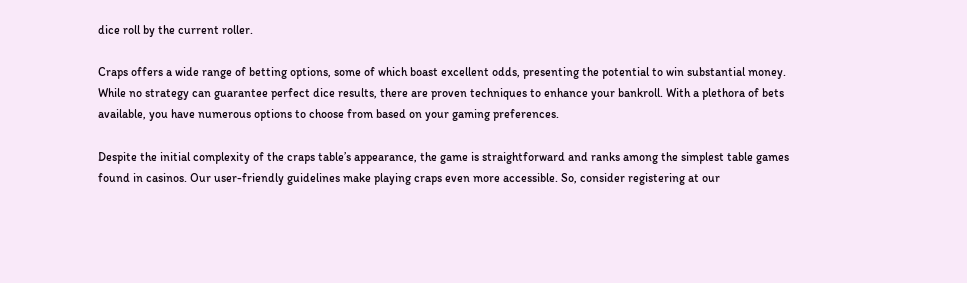dice roll by the current roller.

Craps offers a wide range of betting options, some of which boast excellent odds, presenting the potential to win substantial money. While no strategy can guarantee perfect dice results, there are proven techniques to enhance your bankroll. With a plethora of bets available, you have numerous options to choose from based on your gaming preferences.

Despite the initial complexity of the craps table’s appearance, the game is straightforward and ranks among the simplest table games found in casinos. Our user-friendly guidelines make playing craps even more accessible. So, consider registering at our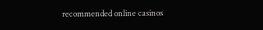recommended online casinos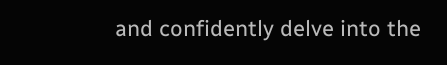and confidently delve into the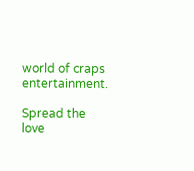world of craps entertainment.

Spread the love